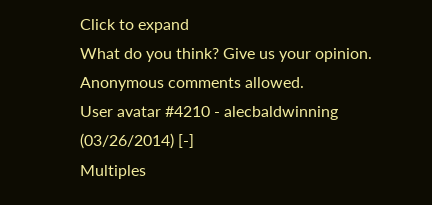Click to expand
What do you think? Give us your opinion. Anonymous comments allowed.
User avatar #4210 - alecbaldwinning (03/26/2014) [-]
Multiples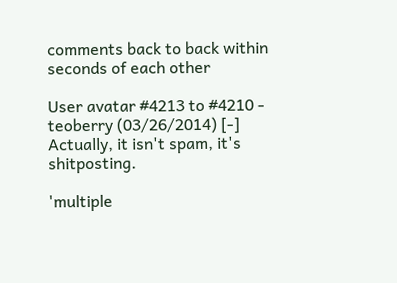comments back to back within seconds of each other

User avatar #4213 to #4210 - teoberry (03/26/2014) [-]
Actually, it isn't spam, it's shitposting.

'multiple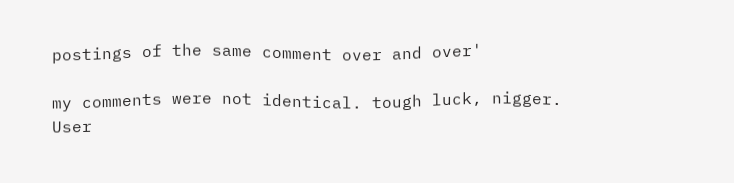postings of the same comment over and over'

my comments were not identical. tough luck, nigger.
User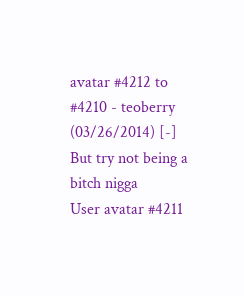avatar #4212 to #4210 - teoberry (03/26/2014) [-]
But try not being a bitch nigga
User avatar #4211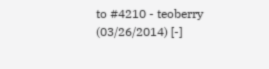to #4210 - teoberry (03/26/2014) [-]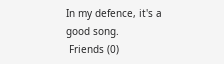In my defence, it's a good song.
 Friends (0)